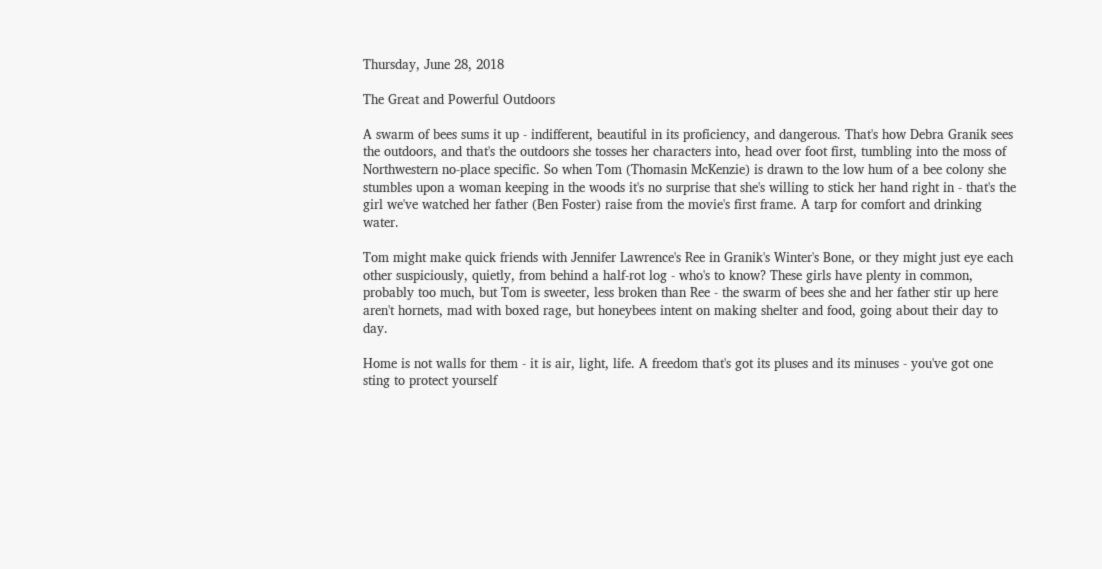Thursday, June 28, 2018

The Great and Powerful Outdoors

A swarm of bees sums it up - indifferent, beautiful in its proficiency, and dangerous. That's how Debra Granik sees the outdoors, and that's the outdoors she tosses her characters into, head over foot first, tumbling into the moss of Northwestern no-place specific. So when Tom (Thomasin McKenzie) is drawn to the low hum of a bee colony she stumbles upon a woman keeping in the woods it's no surprise that she's willing to stick her hand right in - that's the girl we've watched her father (Ben Foster) raise from the movie's first frame. A tarp for comfort and drinking water.

Tom might make quick friends with Jennifer Lawrence's Ree in Granik's Winter's Bone, or they might just eye each other suspiciously, quietly, from behind a half-rot log - who's to know? These girls have plenty in common, probably too much, but Tom is sweeter, less broken than Ree - the swarm of bees she and her father stir up here aren't hornets, mad with boxed rage, but honeybees intent on making shelter and food, going about their day to day.

Home is not walls for them - it is air, light, life. A freedom that's got its pluses and its minuses - you've got one sting to protect yourself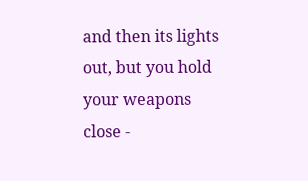and then its lights out, but you hold your weapons close -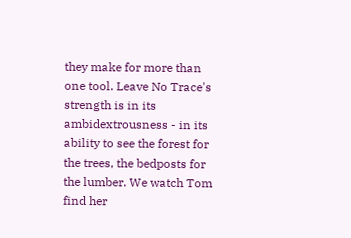they make for more than one tool. Leave No Trace's strength is in its ambidextrousness - in its ability to see the forest for the trees, the bedposts for the lumber. We watch Tom find her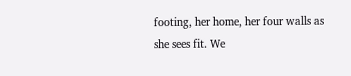footing, her home, her four walls as she sees fit. We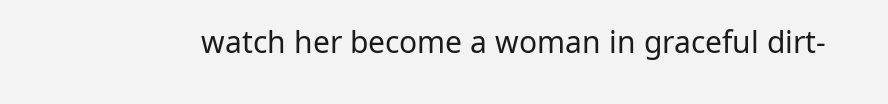watch her become a woman in graceful dirt-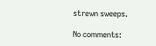strewn sweeps.

No comments: